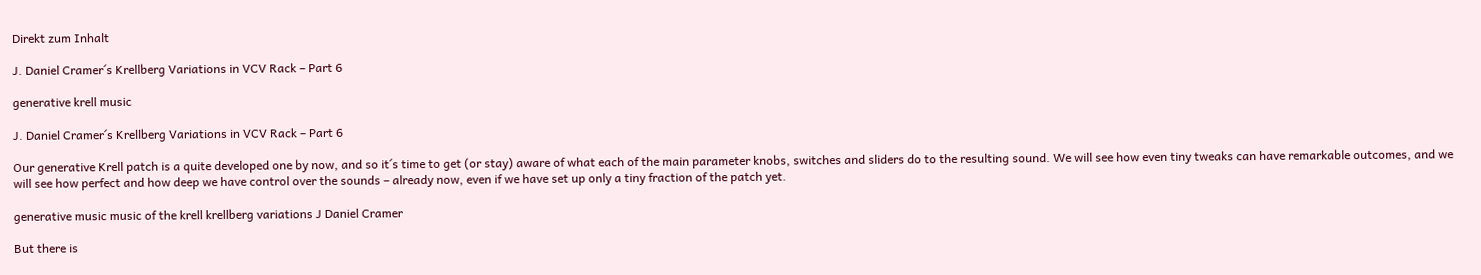Direkt zum Inhalt

J. Daniel Cramer´s Krellberg Variations in VCV Rack – Part 6

generative krell music

J. Daniel Cramer´s Krellberg Variations in VCV Rack – Part 6

Our generative Krell patch is a quite developed one by now, and so it´s time to get (or stay) aware of what each of the main parameter knobs, switches and sliders do to the resulting sound. We will see how even tiny tweaks can have remarkable outcomes, and we will see how perfect and how deep we have control over the sounds – already now, even if we have set up only a tiny fraction of the patch yet.

generative music music of the krell krellberg variations J Daniel Cramer

But there is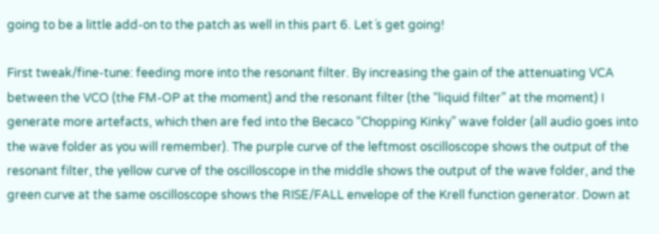going to be a little add-on to the patch as well in this part 6. Let´s get going!

First tweak/fine-tune: feeding more into the resonant filter. By increasing the gain of the attenuating VCA between the VCO (the FM-OP at the moment) and the resonant filter (the “liquid filter” at the moment) I generate more artefacts, which then are fed into the Becaco “Chopping Kinky” wave folder (all audio goes into the wave folder as you will remember). The purple curve of the leftmost oscilloscope shows the output of the resonant filter, the yellow curve of the oscilloscope in the middle shows the output of the wave folder, and the green curve at the same oscilloscope shows the RISE/FALL envelope of the Krell function generator. Down at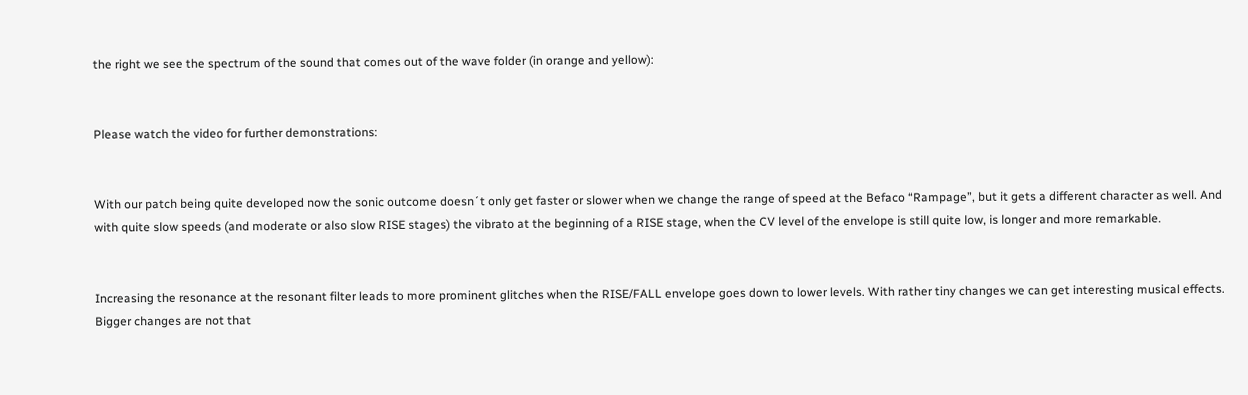the right we see the spectrum of the sound that comes out of the wave folder (in orange and yellow):


Please watch the video for further demonstrations:


With our patch being quite developed now the sonic outcome doesn´t only get faster or slower when we change the range of speed at the Befaco “Rampage”, but it gets a different character as well. And with quite slow speeds (and moderate or also slow RISE stages) the vibrato at the beginning of a RISE stage, when the CV level of the envelope is still quite low, is longer and more remarkable.


Increasing the resonance at the resonant filter leads to more prominent glitches when the RISE/FALL envelope goes down to lower levels. With rather tiny changes we can get interesting musical effects. Bigger changes are not that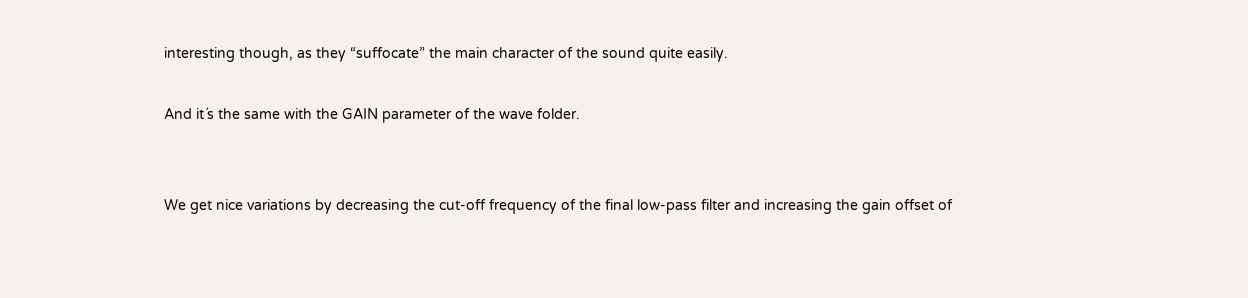interesting though, as they “suffocate” the main character of the sound quite easily.

And it´s the same with the GAIN parameter of the wave folder.


We get nice variations by decreasing the cut-off frequency of the final low-pass filter and increasing the gain offset of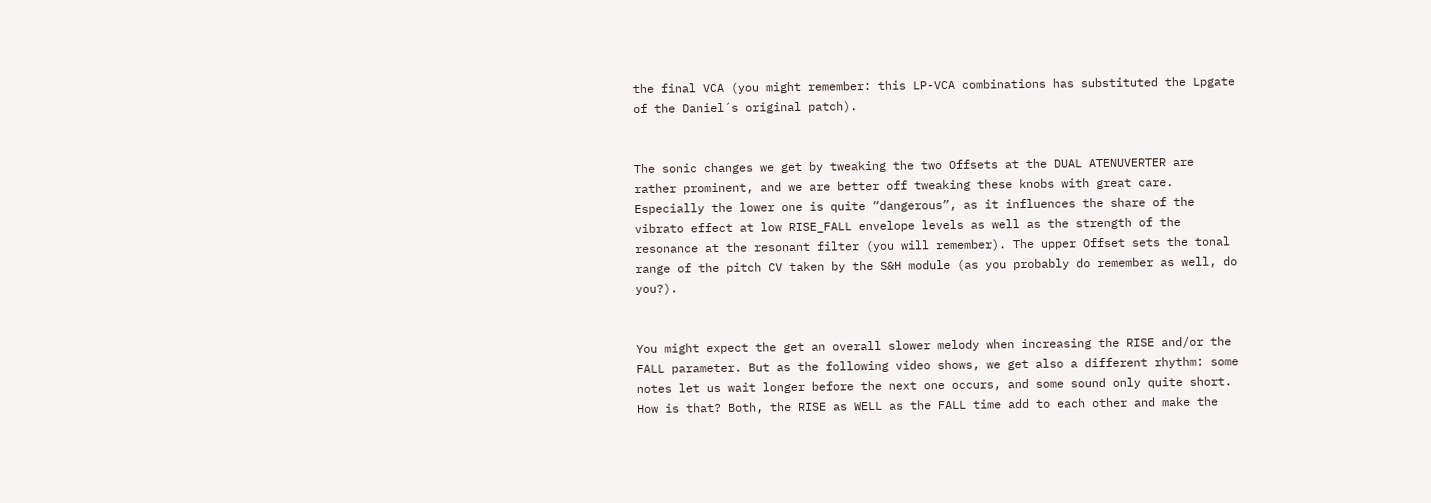the final VCA (you might remember: this LP-VCA combinations has substituted the Lpgate of the Daniel´s original patch).


The sonic changes we get by tweaking the two Offsets at the DUAL ATENUVERTER are rather prominent, and we are better off tweaking these knobs with great care. Especially the lower one is quite “dangerous”, as it influences the share of the vibrato effect at low RISE_FALL envelope levels as well as the strength of the resonance at the resonant filter (you will remember). The upper Offset sets the tonal range of the pitch CV taken by the S&H module (as you probably do remember as well, do you?).


You might expect the get an overall slower melody when increasing the RISE and/or the FALL parameter. But as the following video shows, we get also a different rhythm: some notes let us wait longer before the next one occurs, and some sound only quite short. How is that? Both, the RISE as WELL as the FALL time add to each other and make the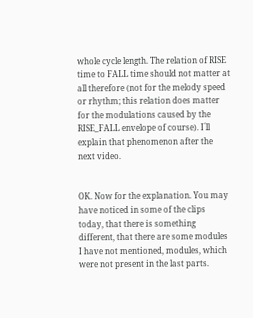whole cycle length. The relation of RISE time to FALL time should not matter at all therefore (not for the melody speed or rhythm; this relation does matter for the modulations caused by the RISE_FALL envelope of course). I´ll explain that phenomenon after the next video.


OK. Now for the explanation. You may have noticed in some of the clips today, that there is something different, that there are some modules I have not mentioned, modules, which were not present in the last parts.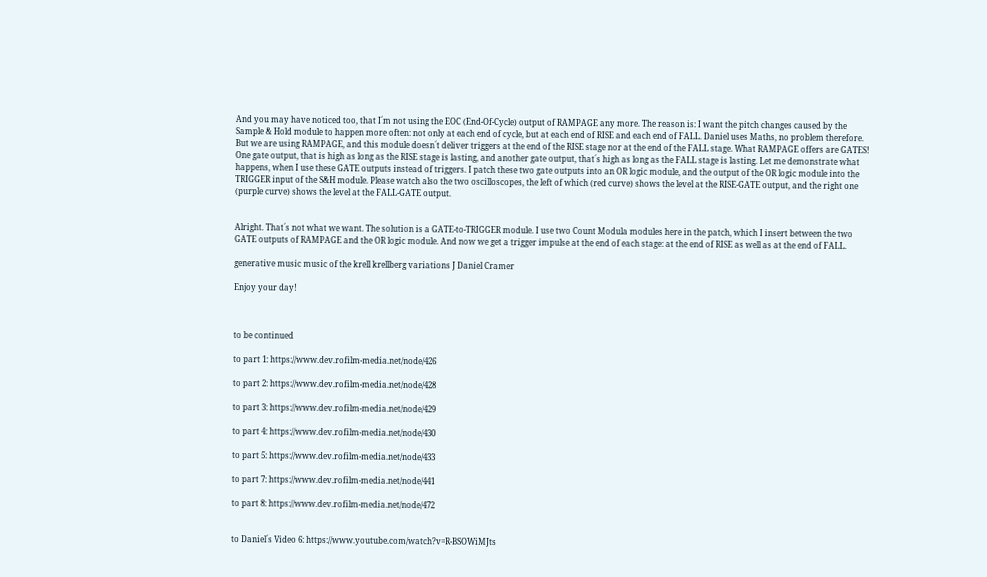And you may have noticed too, that I´m not using the EOC (End-Of-Cycle) output of RAMPAGE any more. The reason is: I want the pitch changes caused by the Sample & Hold module to happen more often: not only at each end of cycle, but at each end of RISE and each end of FALL. Daniel uses Maths, no problem therefore. But we are using RAMPAGE, and this module doesn´t deliver triggers at the end of the RISE stage nor at the end of the FALL stage. What RAMPAGE offers are GATES! One gate output, that is high as long as the RISE stage is lasting, and another gate output, that´s high as long as the FALL stage is lasting. Let me demonstrate what happens, when I use these GATE outputs instead of triggers. I patch these two gate outputs into an OR logic module, and the output of the OR logic module into the TRIGGER input of the S&H module. Please watch also the two oscilloscopes, the left of which (red curve) shows the level at the RISE-GATE output, and the right one (purple curve) shows the level at the FALL-GATE output.


Alright. That´s not what we want. The solution is a GATE-to-TRIGGER module. I use two Count Modula modules here in the patch, which I insert between the two GATE outputs of RAMPAGE and the OR logic module. And now we get a trigger impulse at the end of each stage: at the end of RISE as well as at the end of FALL.

generative music music of the krell krellberg variations J Daniel Cramer

Enjoy your day!



to be continued

to part 1: https://www.dev.rofilm-media.net/node/426

to part 2: https://www.dev.rofilm-media.net/node/428

to part 3: https://www.dev.rofilm-media.net/node/429

to part 4: https://www.dev.rofilm-media.net/node/430

to part 5: https://www.dev.rofilm-media.net/node/433

to part 7: https://www.dev.rofilm-media.net/node/441

to part 8: https://www.dev.rofilm-media.net/node/472


to Daniel´s Video 6: https://www.youtube.com/watch?v=R-BSOWiMJts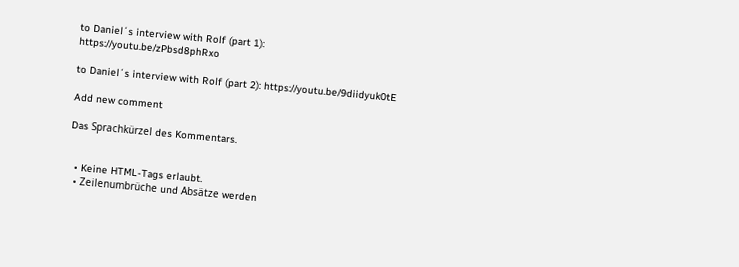to Daniel´s interview with Rolf (part 1): https://youtu.be/zPbsd8phRxo

to Daniel´s interview with Rolf (part 2): https://youtu.be/9diidyuk0tE

Add new comment

Das Sprachkürzel des Kommentars.


  • Keine HTML-Tags erlaubt.
  • Zeilenumbrüche und Absätze werden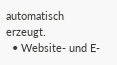automatisch erzeugt.
  • Website- und E-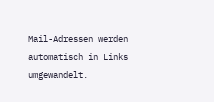Mail-Adressen werden automatisch in Links umgewandelt.